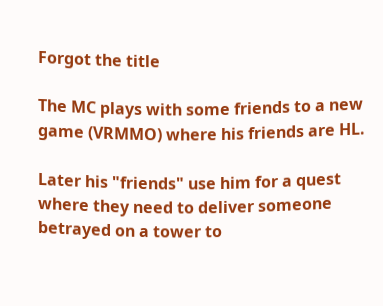Forgot the title

The MC plays with some friends to a new game (VRMMO) where his friends are HL.

Later his "friends" use him for a quest where they need to deliver someone betrayed on a tower to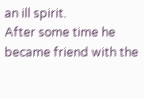an ill spirit.
After some time he became friend with the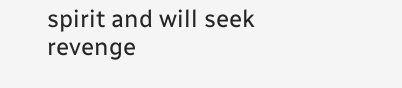spirit and will seek revenge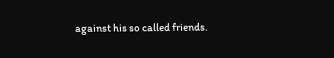against his so called friends.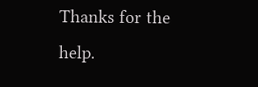Thanks for the help.